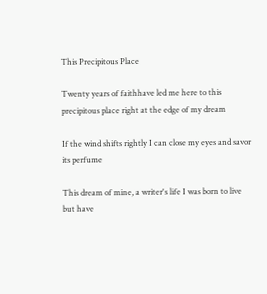This Precipitous Place

Twenty years of faithhave led me here to this precipitous place right at the edge of my dream

If the wind shifts rightly I can close my eyes and savor its perfume

This dream of mine, a writer's life I was born to live but have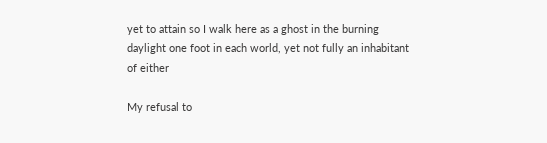yet to attain so I walk here as a ghost in the burning daylight one foot in each world, yet not fully an inhabitant of either

My refusal to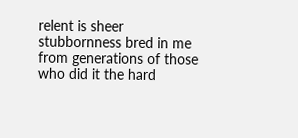relent is sheer stubbornness bred in me from generations of those who did it the hard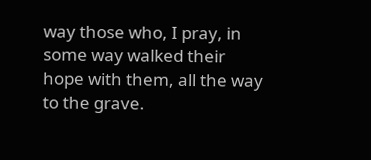way those who, I pray, in some way walked their hope with them, all the way to the grave.